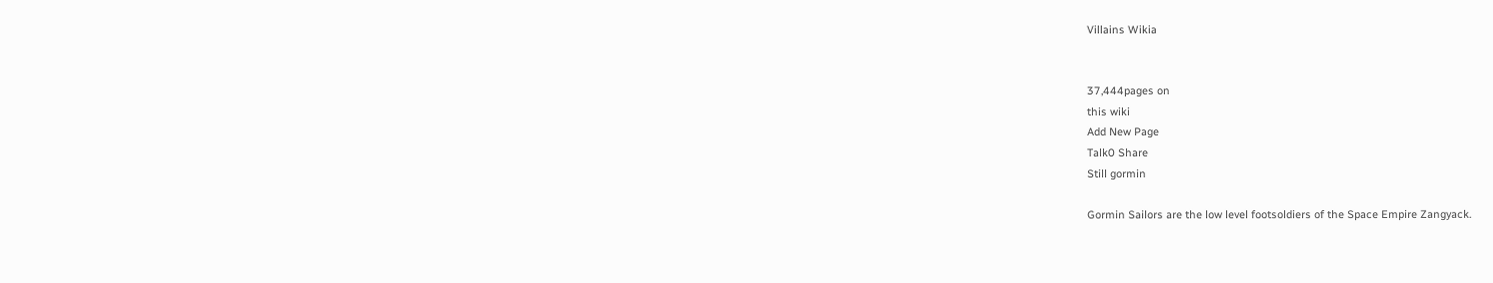Villains Wikia


37,444pages on
this wiki
Add New Page
Talk0 Share
Still gormin

Gormin Sailors are the low level footsoldiers of the Space Empire Zangyack.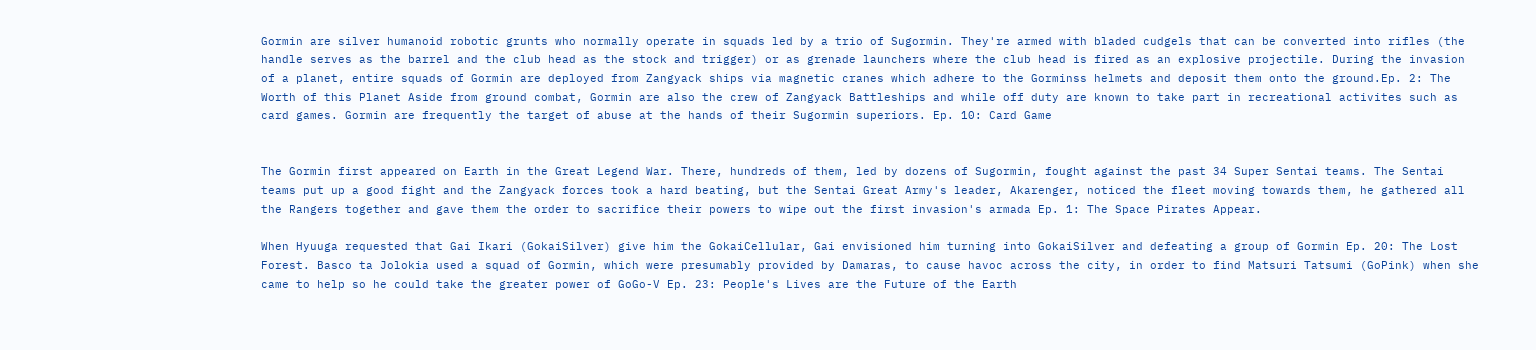Gormin are silver humanoid robotic grunts who normally operate in squads led by a trio of Sugormin. They're armed with bladed cudgels that can be converted into rifles (the handle serves as the barrel and the club head as the stock and trigger) or as grenade launchers where the club head is fired as an explosive projectile. During the invasion of a planet, entire squads of Gormin are deployed from Zangyack ships via magnetic cranes which adhere to the Gorminss helmets and deposit them onto the ground.Ep. 2: The Worth of this Planet Aside from ground combat, Gormin are also the crew of Zangyack Battleships and while off duty are known to take part in recreational activites such as card games. Gormin are frequently the target of abuse at the hands of their Sugormin superiors. Ep. 10: Card Game


The Gormin first appeared on Earth in the Great Legend War. There, hundreds of them, led by dozens of Sugormin, fought against the past 34 Super Sentai teams. The Sentai teams put up a good fight and the Zangyack forces took a hard beating, but the Sentai Great Army's leader, Akarenger, noticed the fleet moving towards them, he gathered all the Rangers together and gave them the order to sacrifice their powers to wipe out the first invasion's armada Ep. 1: The Space Pirates Appear.

When Hyuuga requested that Gai Ikari (GokaiSilver) give him the GokaiCellular, Gai envisioned him turning into GokaiSilver and defeating a group of Gormin Ep. 20: The Lost Forest. Basco ta Jolokia used a squad of Gormin, which were presumably provided by Damaras, to cause havoc across the city, in order to find Matsuri Tatsumi (GoPink) when she came to help so he could take the greater power of GoGo-V Ep. 23: People's Lives are the Future of the Earth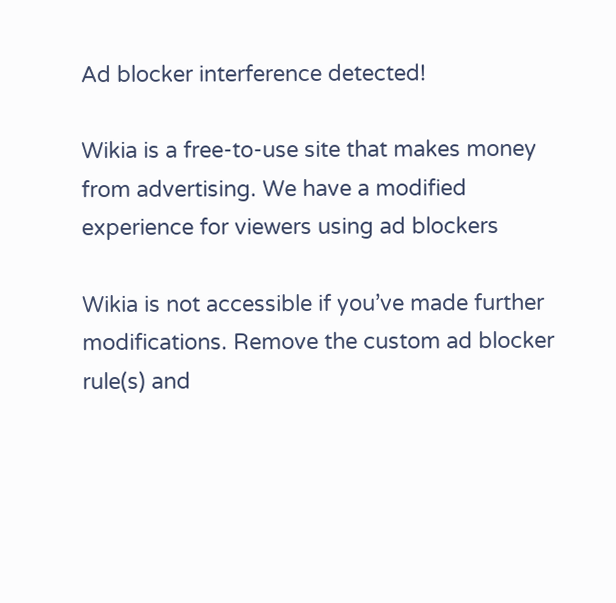Ad blocker interference detected!

Wikia is a free-to-use site that makes money from advertising. We have a modified experience for viewers using ad blockers

Wikia is not accessible if you’ve made further modifications. Remove the custom ad blocker rule(s) and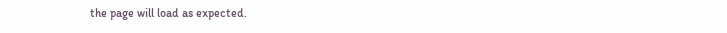the page will load as expected.